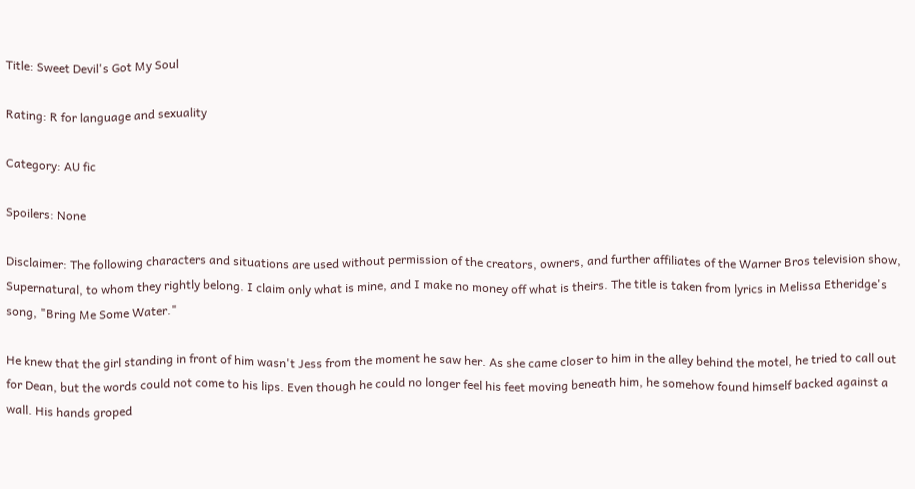Title: Sweet Devil's Got My Soul

Rating: R for language and sexuality

Category: AU fic

Spoilers: None

Disclaimer: The following characters and situations are used without permission of the creators, owners, and further affiliates of the Warner Bros television show, Supernatural, to whom they rightly belong. I claim only what is mine, and I make no money off what is theirs. The title is taken from lyrics in Melissa Etheridge's song, "Bring Me Some Water."

He knew that the girl standing in front of him wasn't Jess from the moment he saw her. As she came closer to him in the alley behind the motel, he tried to call out for Dean, but the words could not come to his lips. Even though he could no longer feel his feet moving beneath him, he somehow found himself backed against a wall. His hands groped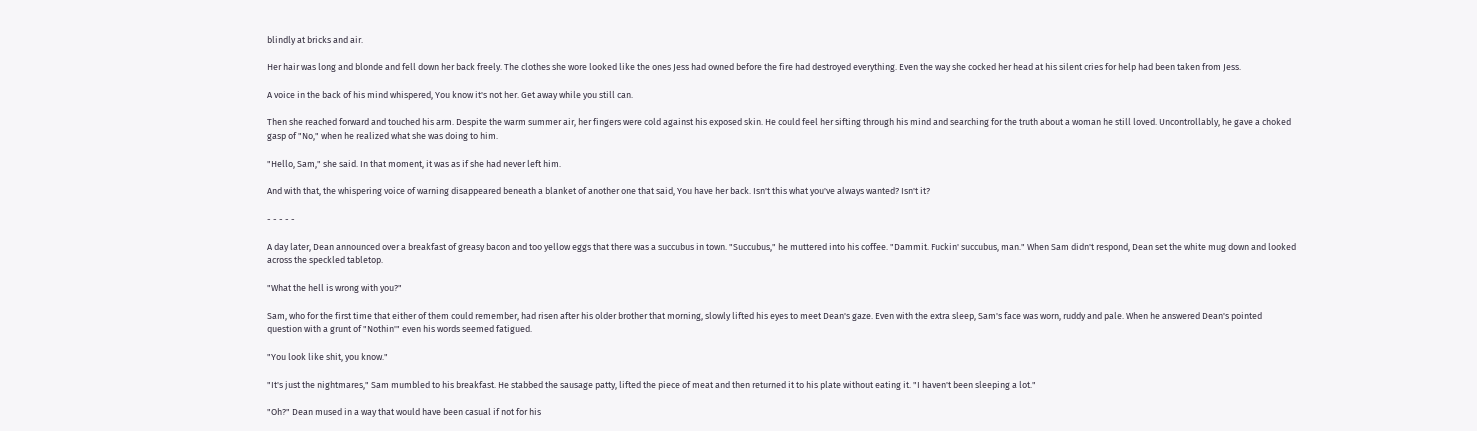blindly at bricks and air.

Her hair was long and blonde and fell down her back freely. The clothes she wore looked like the ones Jess had owned before the fire had destroyed everything. Even the way she cocked her head at his silent cries for help had been taken from Jess.

A voice in the back of his mind whispered, You know it's not her. Get away while you still can.

Then she reached forward and touched his arm. Despite the warm summer air, her fingers were cold against his exposed skin. He could feel her sifting through his mind and searching for the truth about a woman he still loved. Uncontrollably, he gave a choked gasp of "No," when he realized what she was doing to him.

"Hello, Sam," she said. In that moment, it was as if she had never left him.

And with that, the whispering voice of warning disappeared beneath a blanket of another one that said, You have her back. Isn't this what you've always wanted? Isn't it?

- - - - -

A day later, Dean announced over a breakfast of greasy bacon and too yellow eggs that there was a succubus in town. "Succubus," he muttered into his coffee. "Dammit. Fuckin' succubus, man." When Sam didn't respond, Dean set the white mug down and looked across the speckled tabletop.

"What the hell is wrong with you?"

Sam, who for the first time that either of them could remember, had risen after his older brother that morning, slowly lifted his eyes to meet Dean's gaze. Even with the extra sleep, Sam's face was worn, ruddy and pale. When he answered Dean's pointed question with a grunt of "Nothin'" even his words seemed fatigued.

"You look like shit, you know."

"It's just the nightmares," Sam mumbled to his breakfast. He stabbed the sausage patty, lifted the piece of meat and then returned it to his plate without eating it. "I haven't been sleeping a lot."

"Oh?" Dean mused in a way that would have been casual if not for his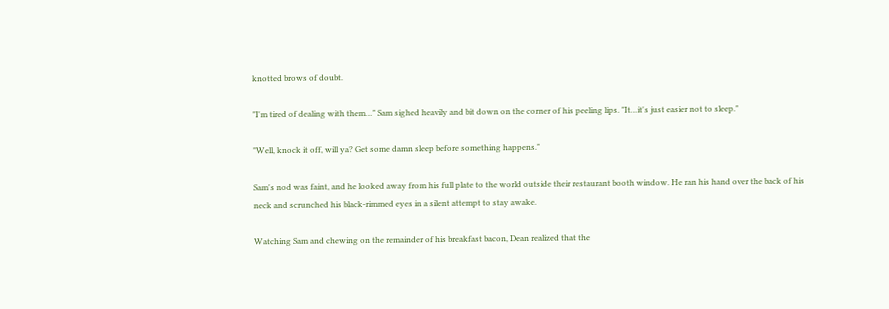knotted brows of doubt.

"I'm tired of dealing with them…" Sam sighed heavily and bit down on the corner of his peeling lips. "It…it's just easier not to sleep."

"Well, knock it off, will ya? Get some damn sleep before something happens."

Sam's nod was faint, and he looked away from his full plate to the world outside their restaurant booth window. He ran his hand over the back of his neck and scrunched his black-rimmed eyes in a silent attempt to stay awake.

Watching Sam and chewing on the remainder of his breakfast bacon, Dean realized that the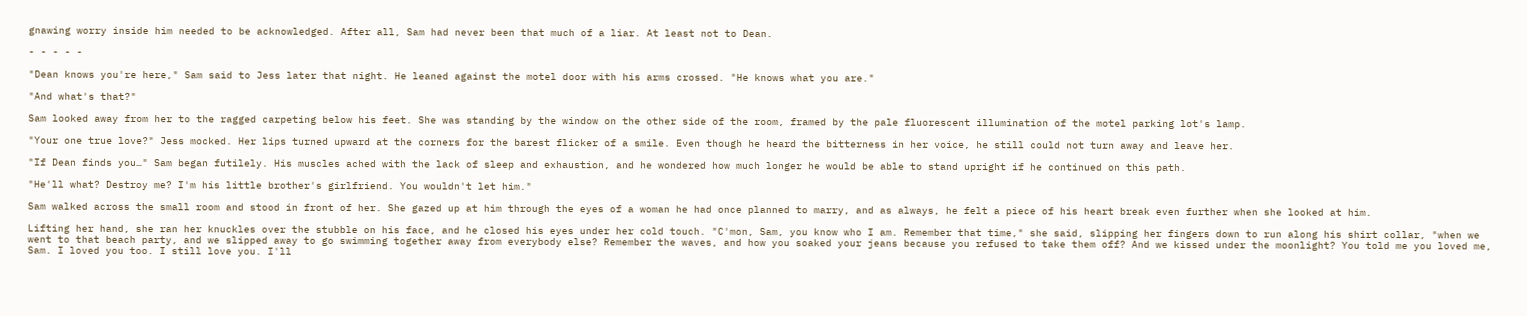gnawing worry inside him needed to be acknowledged. After all, Sam had never been that much of a liar. At least not to Dean.

- - - - -

"Dean knows you're here," Sam said to Jess later that night. He leaned against the motel door with his arms crossed. "He knows what you are."

"And what's that?"

Sam looked away from her to the ragged carpeting below his feet. She was standing by the window on the other side of the room, framed by the pale fluorescent illumination of the motel parking lot's lamp.

"Your one true love?" Jess mocked. Her lips turned upward at the corners for the barest flicker of a smile. Even though he heard the bitterness in her voice, he still could not turn away and leave her.

"If Dean finds you…" Sam began futilely. His muscles ached with the lack of sleep and exhaustion, and he wondered how much longer he would be able to stand upright if he continued on this path.

"He'll what? Destroy me? I'm his little brother's girlfriend. You wouldn't let him."

Sam walked across the small room and stood in front of her. She gazed up at him through the eyes of a woman he had once planned to marry, and as always, he felt a piece of his heart break even further when she looked at him.

Lifting her hand, she ran her knuckles over the stubble on his face, and he closed his eyes under her cold touch. "C'mon, Sam, you know who I am. Remember that time," she said, slipping her fingers down to run along his shirt collar, "when we went to that beach party, and we slipped away to go swimming together away from everybody else? Remember the waves, and how you soaked your jeans because you refused to take them off? And we kissed under the moonlight? You told me you loved me, Sam. I loved you too. I still love you. I'll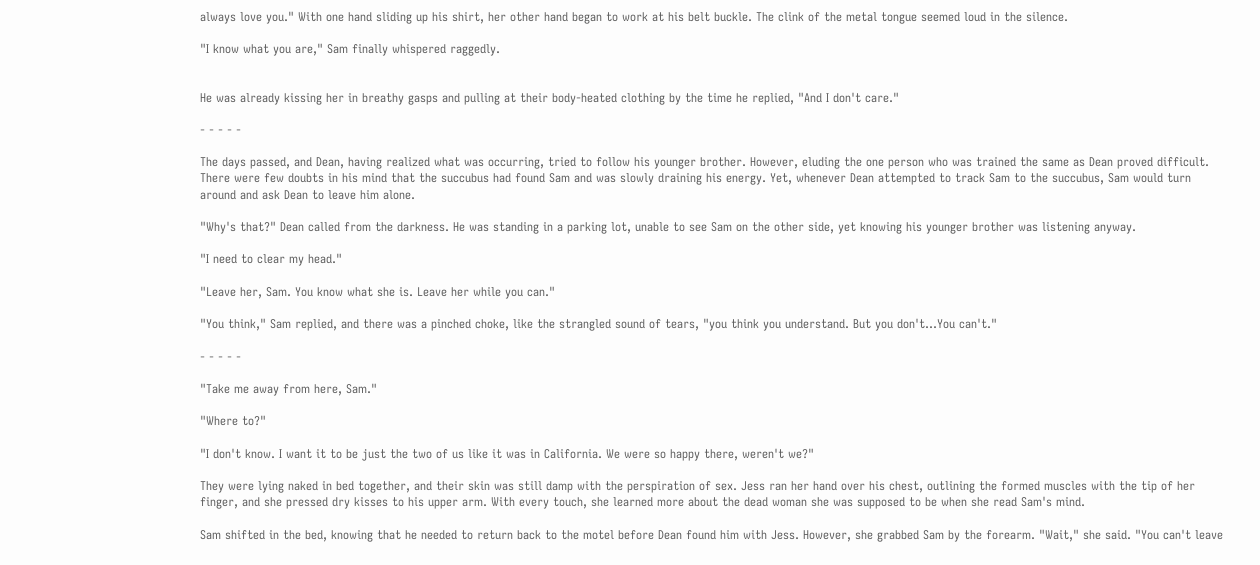always love you." With one hand sliding up his shirt, her other hand began to work at his belt buckle. The clink of the metal tongue seemed loud in the silence.

"I know what you are," Sam finally whispered raggedly.


He was already kissing her in breathy gasps and pulling at their body-heated clothing by the time he replied, "And I don't care."

- - - - -

The days passed, and Dean, having realized what was occurring, tried to follow his younger brother. However, eluding the one person who was trained the same as Dean proved difficult. There were few doubts in his mind that the succubus had found Sam and was slowly draining his energy. Yet, whenever Dean attempted to track Sam to the succubus, Sam would turn around and ask Dean to leave him alone.

"Why's that?" Dean called from the darkness. He was standing in a parking lot, unable to see Sam on the other side, yet knowing his younger brother was listening anyway.

"I need to clear my head."

"Leave her, Sam. You know what she is. Leave her while you can."

"You think," Sam replied, and there was a pinched choke, like the strangled sound of tears, "you think you understand. But you don't…You can't."

- - - - -

"Take me away from here, Sam."

"Where to?"

"I don't know. I want it to be just the two of us like it was in California. We were so happy there, weren't we?"

They were lying naked in bed together, and their skin was still damp with the perspiration of sex. Jess ran her hand over his chest, outlining the formed muscles with the tip of her finger, and she pressed dry kisses to his upper arm. With every touch, she learned more about the dead woman she was supposed to be when she read Sam's mind.

Sam shifted in the bed, knowing that he needed to return back to the motel before Dean found him with Jess. However, she grabbed Sam by the forearm. "Wait," she said. "You can't leave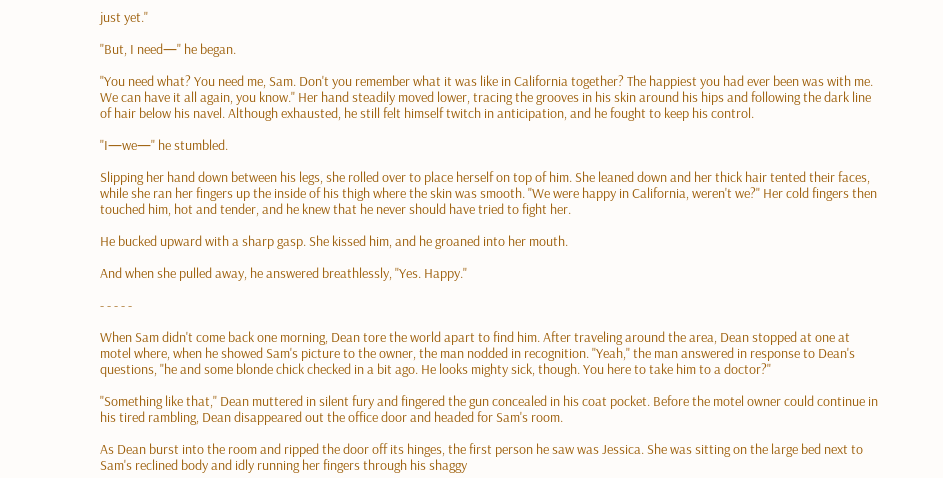just yet."

"But, I need—" he began.

"You need what? You need me, Sam. Don't you remember what it was like in California together? The happiest you had ever been was with me. We can have it all again, you know." Her hand steadily moved lower, tracing the grooves in his skin around his hips and following the dark line of hair below his navel. Although exhausted, he still felt himself twitch in anticipation, and he fought to keep his control.

"I—we—" he stumbled.

Slipping her hand down between his legs, she rolled over to place herself on top of him. She leaned down and her thick hair tented their faces, while she ran her fingers up the inside of his thigh where the skin was smooth. "We were happy in California, weren't we?" Her cold fingers then touched him, hot and tender, and he knew that he never should have tried to fight her.

He bucked upward with a sharp gasp. She kissed him, and he groaned into her mouth.

And when she pulled away, he answered breathlessly, "Yes. Happy."

- - - - -

When Sam didn't come back one morning, Dean tore the world apart to find him. After traveling around the area, Dean stopped at one at motel where, when he showed Sam's picture to the owner, the man nodded in recognition. "Yeah," the man answered in response to Dean's questions, "he and some blonde chick checked in a bit ago. He looks mighty sick, though. You here to take him to a doctor?"

"Something like that," Dean muttered in silent fury and fingered the gun concealed in his coat pocket. Before the motel owner could continue in his tired rambling, Dean disappeared out the office door and headed for Sam's room.

As Dean burst into the room and ripped the door off its hinges, the first person he saw was Jessica. She was sitting on the large bed next to Sam's reclined body and idly running her fingers through his shaggy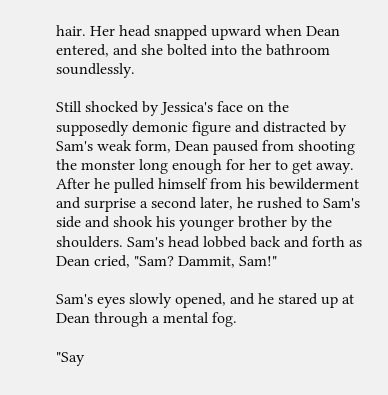hair. Her head snapped upward when Dean entered, and she bolted into the bathroom soundlessly.

Still shocked by Jessica's face on the supposedly demonic figure and distracted by Sam's weak form, Dean paused from shooting the monster long enough for her to get away. After he pulled himself from his bewilderment and surprise a second later, he rushed to Sam's side and shook his younger brother by the shoulders. Sam's head lobbed back and forth as Dean cried, "Sam? Dammit, Sam!"

Sam's eyes slowly opened, and he stared up at Dean through a mental fog.

"Say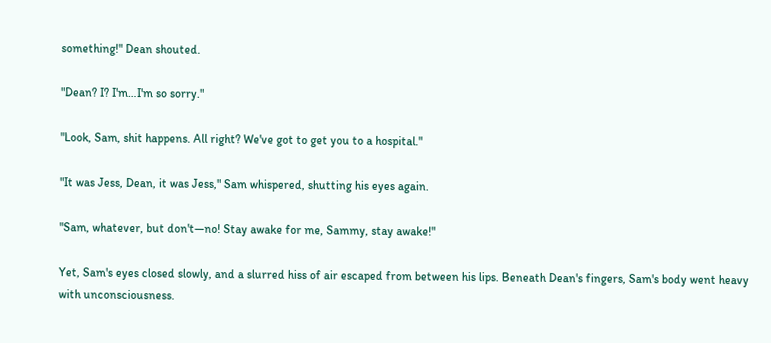something!" Dean shouted.

"Dean? I? I'm…I'm so sorry."

"Look, Sam, shit happens. All right? We've got to get you to a hospital."

"It was Jess, Dean, it was Jess," Sam whispered, shutting his eyes again.

"Sam, whatever, but don't—no! Stay awake for me, Sammy, stay awake!"

Yet, Sam's eyes closed slowly, and a slurred hiss of air escaped from between his lips. Beneath Dean's fingers, Sam's body went heavy with unconsciousness.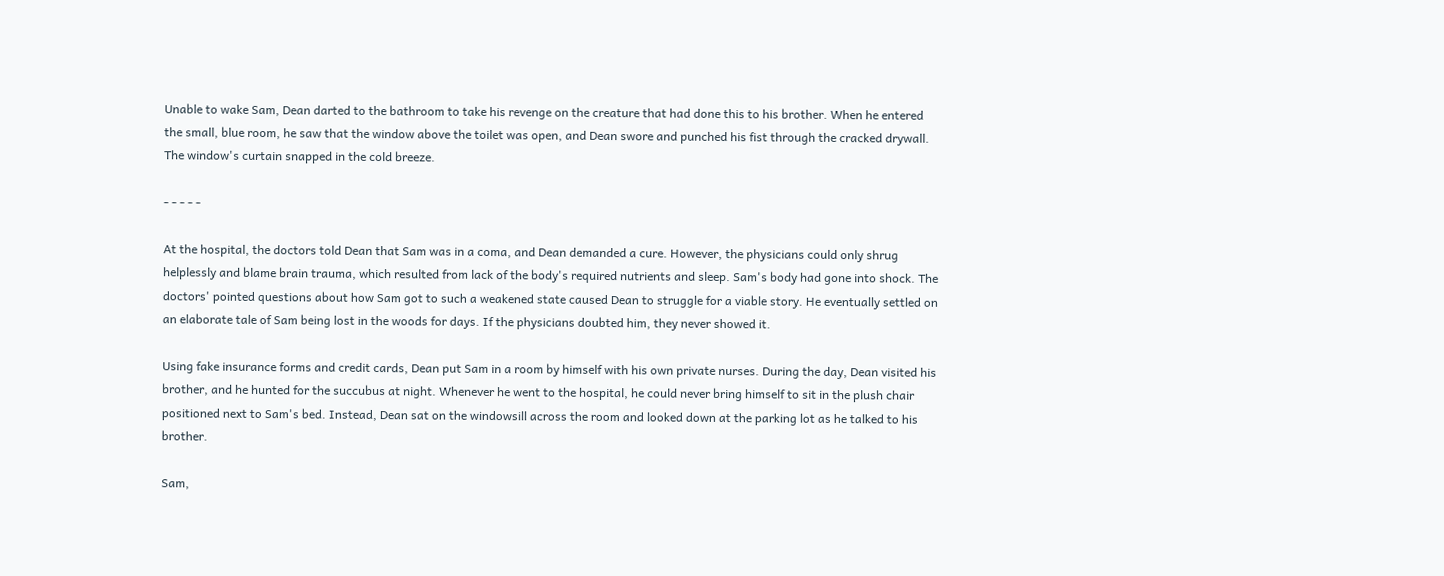Unable to wake Sam, Dean darted to the bathroom to take his revenge on the creature that had done this to his brother. When he entered the small, blue room, he saw that the window above the toilet was open, and Dean swore and punched his fist through the cracked drywall. The window's curtain snapped in the cold breeze.

- - - - -

At the hospital, the doctors told Dean that Sam was in a coma, and Dean demanded a cure. However, the physicians could only shrug helplessly and blame brain trauma, which resulted from lack of the body's required nutrients and sleep. Sam's body had gone into shock. The doctors' pointed questions about how Sam got to such a weakened state caused Dean to struggle for a viable story. He eventually settled on an elaborate tale of Sam being lost in the woods for days. If the physicians doubted him, they never showed it.

Using fake insurance forms and credit cards, Dean put Sam in a room by himself with his own private nurses. During the day, Dean visited his brother, and he hunted for the succubus at night. Whenever he went to the hospital, he could never bring himself to sit in the plush chair positioned next to Sam's bed. Instead, Dean sat on the windowsill across the room and looked down at the parking lot as he talked to his brother.

Sam,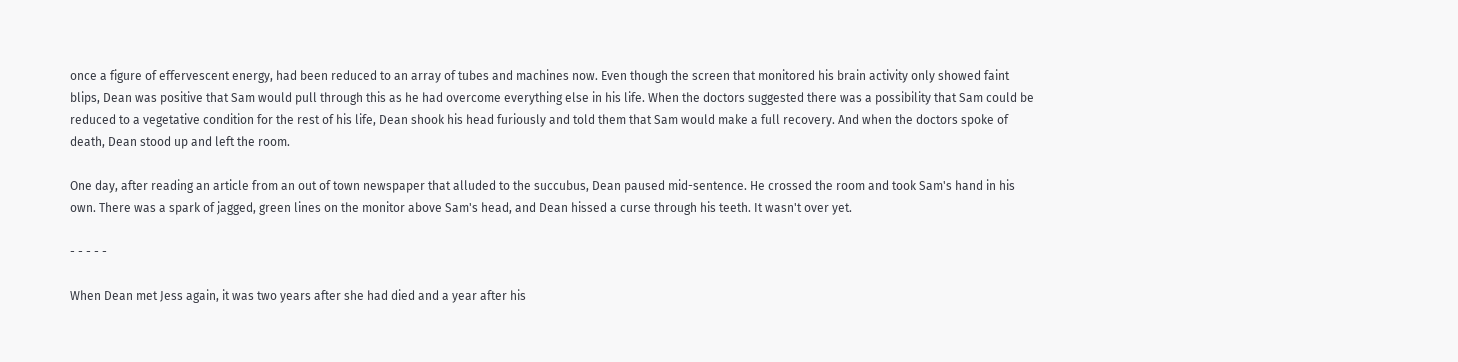once a figure of effervescent energy, had been reduced to an array of tubes and machines now. Even though the screen that monitored his brain activity only showed faint blips, Dean was positive that Sam would pull through this as he had overcome everything else in his life. When the doctors suggested there was a possibility that Sam could be reduced to a vegetative condition for the rest of his life, Dean shook his head furiously and told them that Sam would make a full recovery. And when the doctors spoke of death, Dean stood up and left the room.

One day, after reading an article from an out of town newspaper that alluded to the succubus, Dean paused mid-sentence. He crossed the room and took Sam's hand in his own. There was a spark of jagged, green lines on the monitor above Sam's head, and Dean hissed a curse through his teeth. It wasn't over yet.

- - - - -

When Dean met Jess again, it was two years after she had died and a year after his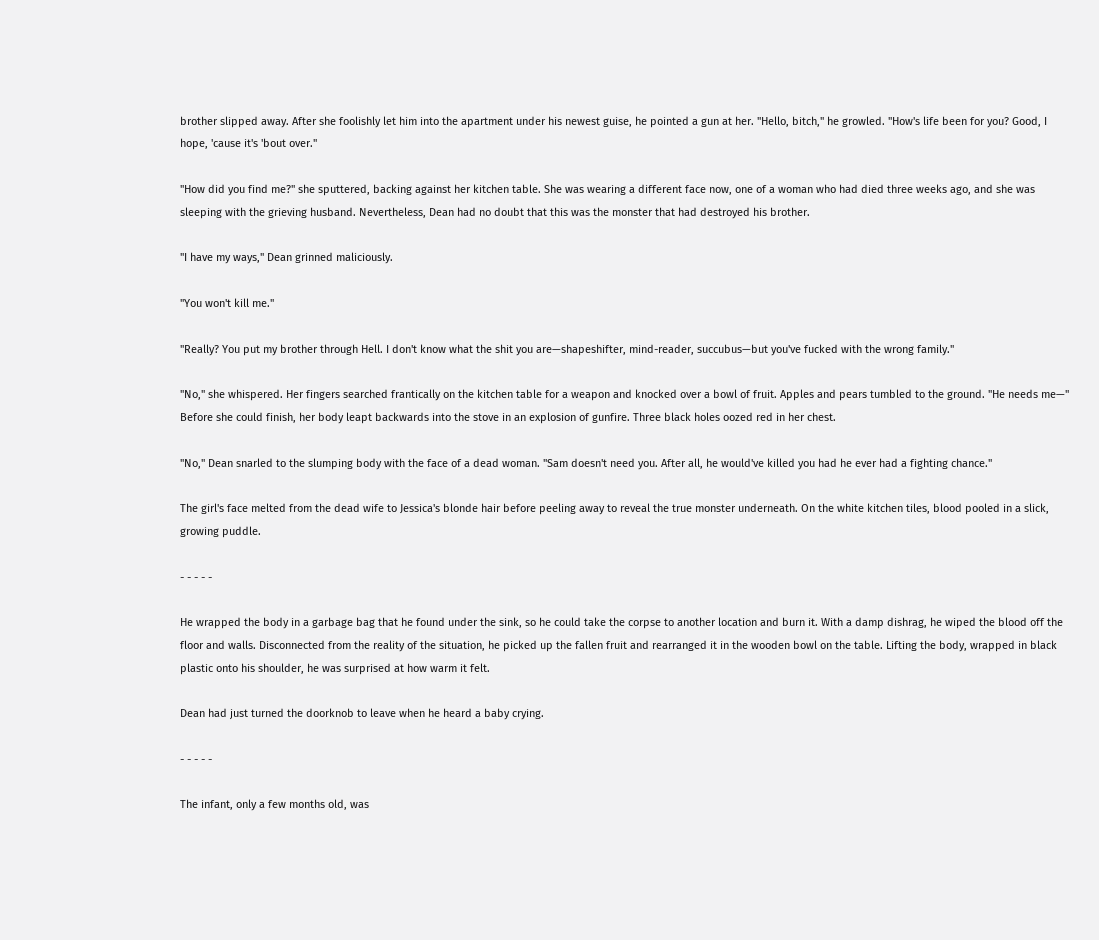brother slipped away. After she foolishly let him into the apartment under his newest guise, he pointed a gun at her. "Hello, bitch," he growled. "How's life been for you? Good, I hope, 'cause it's 'bout over."

"How did you find me?" she sputtered, backing against her kitchen table. She was wearing a different face now, one of a woman who had died three weeks ago, and she was sleeping with the grieving husband. Nevertheless, Dean had no doubt that this was the monster that had destroyed his brother.

"I have my ways," Dean grinned maliciously.

"You won't kill me."

"Really? You put my brother through Hell. I don't know what the shit you are—shapeshifter, mind-reader, succubus—but you've fucked with the wrong family."

"No," she whispered. Her fingers searched frantically on the kitchen table for a weapon and knocked over a bowl of fruit. Apples and pears tumbled to the ground. "He needs me—" Before she could finish, her body leapt backwards into the stove in an explosion of gunfire. Three black holes oozed red in her chest.

"No," Dean snarled to the slumping body with the face of a dead woman. "Sam doesn't need you. After all, he would've killed you had he ever had a fighting chance."

The girl's face melted from the dead wife to Jessica's blonde hair before peeling away to reveal the true monster underneath. On the white kitchen tiles, blood pooled in a slick, growing puddle.

- - - - -

He wrapped the body in a garbage bag that he found under the sink, so he could take the corpse to another location and burn it. With a damp dishrag, he wiped the blood off the floor and walls. Disconnected from the reality of the situation, he picked up the fallen fruit and rearranged it in the wooden bowl on the table. Lifting the body, wrapped in black plastic onto his shoulder, he was surprised at how warm it felt.

Dean had just turned the doorknob to leave when he heard a baby crying.

- - - - -

The infant, only a few months old, was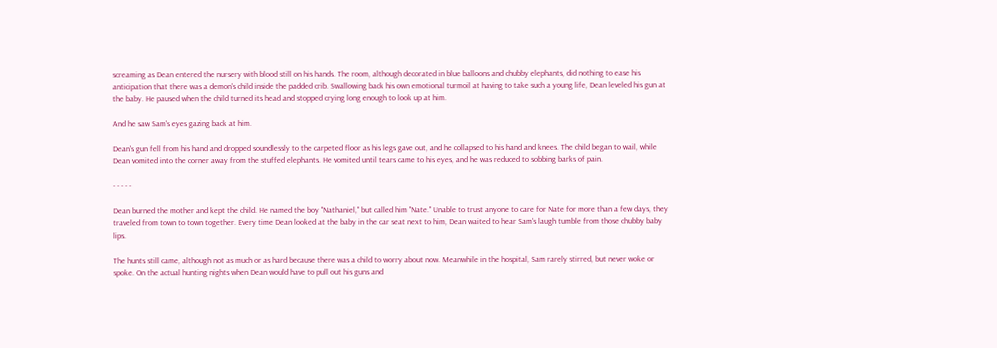screaming as Dean entered the nursery with blood still on his hands. The room, although decorated in blue balloons and chubby elephants, did nothing to ease his anticipation that there was a demon's child inside the padded crib. Swallowing back his own emotional turmoil at having to take such a young life, Dean leveled his gun at the baby. He paused when the child turned its head and stopped crying long enough to look up at him.

And he saw Sam's eyes gazing back at him.

Dean's gun fell from his hand and dropped soundlessly to the carpeted floor as his legs gave out, and he collapsed to his hand and knees. The child began to wail, while Dean vomited into the corner away from the stuffed elephants. He vomited until tears came to his eyes, and he was reduced to sobbing barks of pain.

- - - - -

Dean burned the mother and kept the child. He named the boy "Nathaniel," but called him "Nate." Unable to trust anyone to care for Nate for more than a few days, they traveled from town to town together. Every time Dean looked at the baby in the car seat next to him, Dean waited to hear Sam's laugh tumble from those chubby baby lips.

The hunts still came, although not as much or as hard because there was a child to worry about now. Meanwhile in the hospital, Sam rarely stirred, but never woke or spoke. On the actual hunting nights when Dean would have to pull out his guns and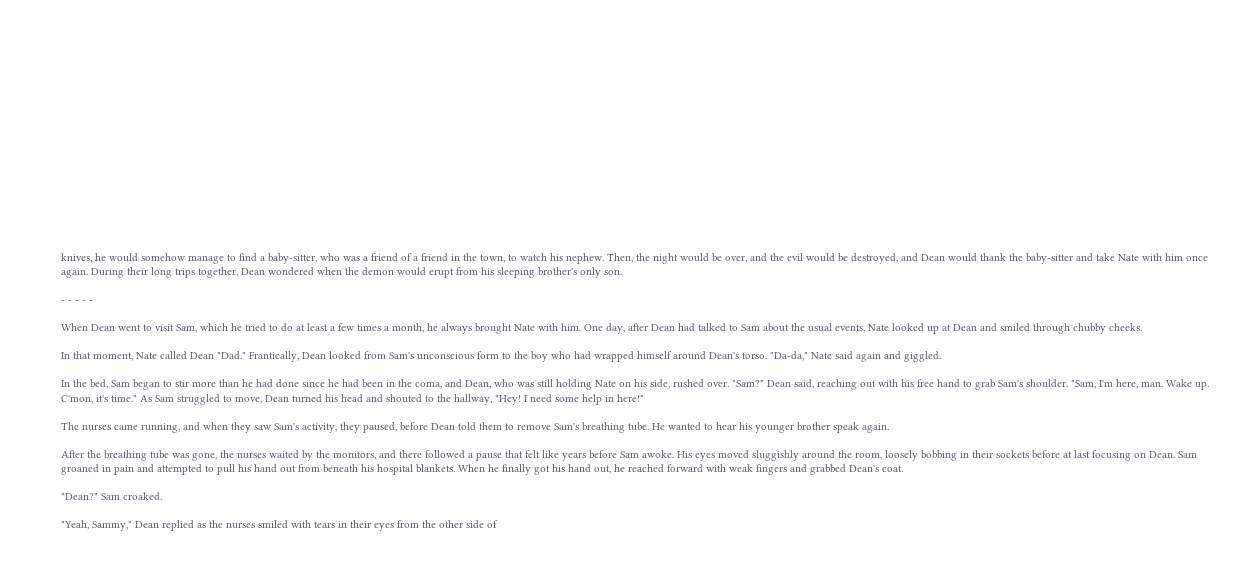knives, he would somehow manage to find a baby-sitter, who was a friend of a friend in the town, to watch his nephew. Then, the night would be over, and the evil would be destroyed, and Dean would thank the baby-sitter and take Nate with him once again. During their long trips together, Dean wondered when the demon would erupt from his sleeping brother's only son.

- - - - -

When Dean went to visit Sam, which he tried to do at least a few times a month, he always brought Nate with him. One day, after Dean had talked to Sam about the usual events, Nate looked up at Dean and smiled through chubby cheeks.

In that moment, Nate called Dean "Dad." Frantically, Dean looked from Sam's unconscious form to the boy who had wrapped himself around Dean's torso. "Da-da," Nate said again and giggled.

In the bed, Sam began to stir more than he had done since he had been in the coma, and Dean, who was still holding Nate on his side, rushed over. "Sam?" Dean said, reaching out with his free hand to grab Sam's shoulder. "Sam, I'm here, man. Wake up. C'mon, it's time." As Sam struggled to move, Dean turned his head and shouted to the hallway, "Hey! I need some help in here!"

The nurses came running, and when they saw Sam's activity, they paused, before Dean told them to remove Sam's breathing tube. He wanted to hear his younger brother speak again.

After the breathing tube was gone, the nurses waited by the monitors, and there followed a pause that felt like years before Sam awoke. His eyes moved sluggishly around the room, loosely bobbing in their sockets before at last focusing on Dean. Sam groaned in pain and attempted to pull his hand out from beneath his hospital blankets. When he finally got his hand out, he reached forward with weak fingers and grabbed Dean's coat.

"Dean?" Sam croaked.

"Yeah, Sammy," Dean replied as the nurses smiled with tears in their eyes from the other side of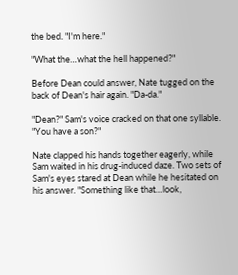the bed. "I'm here."

"What the…what the hell happened?"

Before Dean could answer, Nate tugged on the back of Dean's hair again. "Da-da."

"Dean?" Sam's voice cracked on that one syllable. "You have a son?"

Nate clapped his hands together eagerly, while Sam waited in his drug-induced daze. Two sets of Sam's eyes stared at Dean while he hesitated on his answer. "Something like that…look,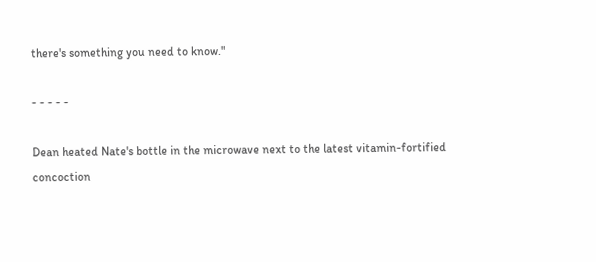there's something you need to know."

- - - - -

Dean heated Nate's bottle in the microwave next to the latest vitamin-fortified concoction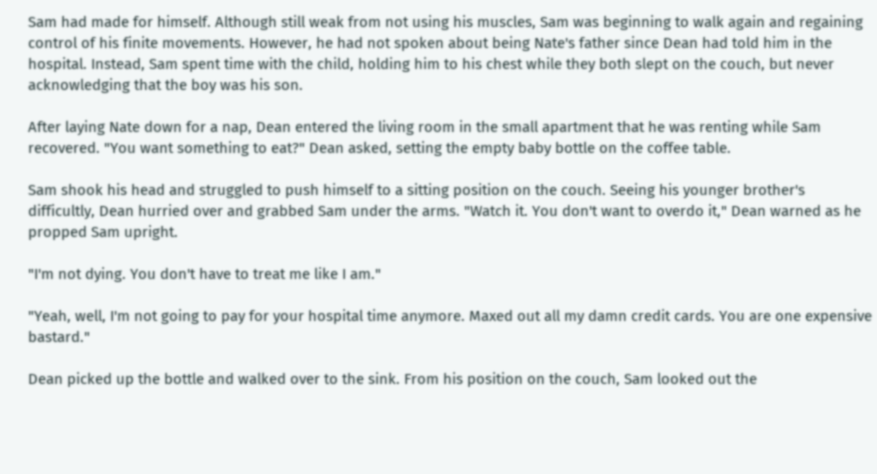Sam had made for himself. Although still weak from not using his muscles, Sam was beginning to walk again and regaining control of his finite movements. However, he had not spoken about being Nate's father since Dean had told him in the hospital. Instead, Sam spent time with the child, holding him to his chest while they both slept on the couch, but never acknowledging that the boy was his son.

After laying Nate down for a nap, Dean entered the living room in the small apartment that he was renting while Sam recovered. "You want something to eat?" Dean asked, setting the empty baby bottle on the coffee table.

Sam shook his head and struggled to push himself to a sitting position on the couch. Seeing his younger brother's difficultly, Dean hurried over and grabbed Sam under the arms. "Watch it. You don't want to overdo it," Dean warned as he propped Sam upright.

"I'm not dying. You don't have to treat me like I am."

"Yeah, well, I'm not going to pay for your hospital time anymore. Maxed out all my damn credit cards. You are one expensive bastard."

Dean picked up the bottle and walked over to the sink. From his position on the couch, Sam looked out the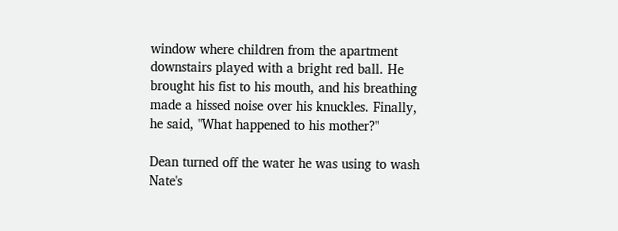window where children from the apartment downstairs played with a bright red ball. He brought his fist to his mouth, and his breathing made a hissed noise over his knuckles. Finally, he said, "What happened to his mother?"

Dean turned off the water he was using to wash Nate's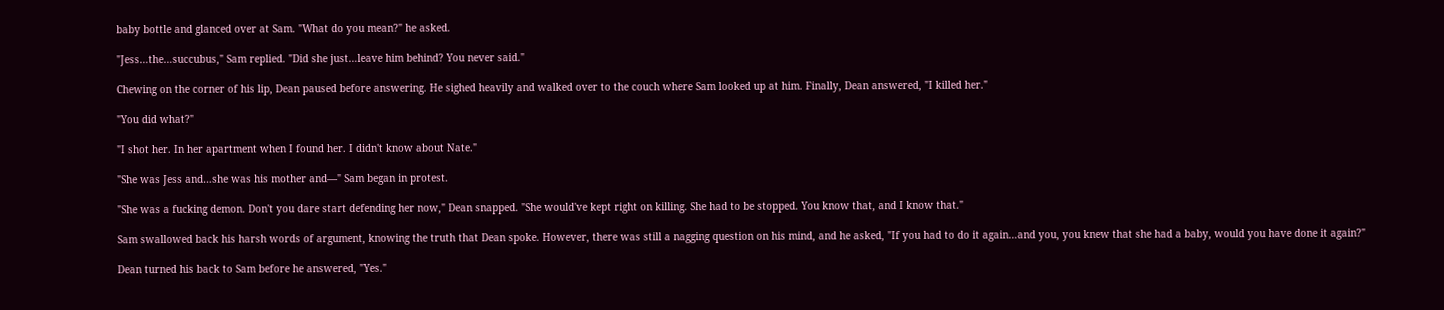baby bottle and glanced over at Sam. "What do you mean?" he asked.

"Jess…the…succubus," Sam replied. "Did she just…leave him behind? You never said."

Chewing on the corner of his lip, Dean paused before answering. He sighed heavily and walked over to the couch where Sam looked up at him. Finally, Dean answered, "I killed her."

"You did what?"

"I shot her. In her apartment when I found her. I didn't know about Nate."

"She was Jess and…she was his mother and—" Sam began in protest.

"She was a fucking demon. Don't you dare start defending her now," Dean snapped. "She would've kept right on killing. She had to be stopped. You know that, and I know that."

Sam swallowed back his harsh words of argument, knowing the truth that Dean spoke. However, there was still a nagging question on his mind, and he asked, "If you had to do it again…and you, you knew that she had a baby, would you have done it again?"

Dean turned his back to Sam before he answered, "Yes."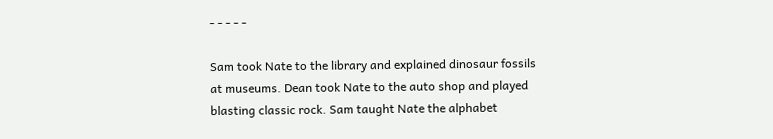- - - - -

Sam took Nate to the library and explained dinosaur fossils at museums. Dean took Nate to the auto shop and played blasting classic rock. Sam taught Nate the alphabet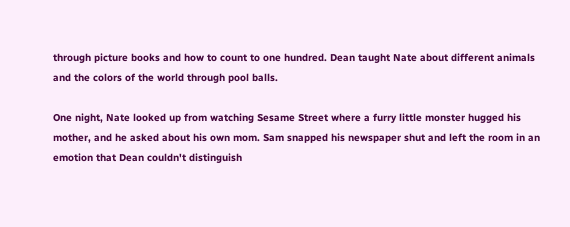through picture books and how to count to one hundred. Dean taught Nate about different animals and the colors of the world through pool balls.

One night, Nate looked up from watching Sesame Street where a furry little monster hugged his mother, and he asked about his own mom. Sam snapped his newspaper shut and left the room in an emotion that Dean couldn't distinguish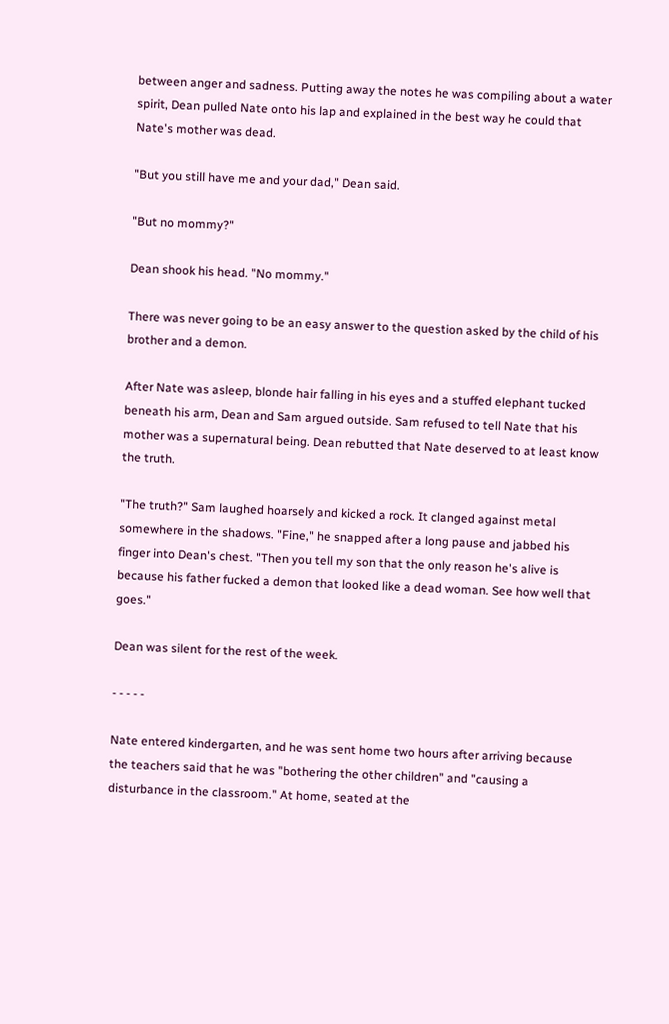between anger and sadness. Putting away the notes he was compiling about a water spirit, Dean pulled Nate onto his lap and explained in the best way he could that Nate's mother was dead.

"But you still have me and your dad," Dean said.

"But no mommy?"

Dean shook his head. "No mommy."

There was never going to be an easy answer to the question asked by the child of his brother and a demon.

After Nate was asleep, blonde hair falling in his eyes and a stuffed elephant tucked beneath his arm, Dean and Sam argued outside. Sam refused to tell Nate that his mother was a supernatural being. Dean rebutted that Nate deserved to at least know the truth.

"The truth?" Sam laughed hoarsely and kicked a rock. It clanged against metal somewhere in the shadows. "Fine," he snapped after a long pause and jabbed his finger into Dean's chest. "Then you tell my son that the only reason he's alive is because his father fucked a demon that looked like a dead woman. See how well that goes."

Dean was silent for the rest of the week.

- - - - -

Nate entered kindergarten, and he was sent home two hours after arriving because the teachers said that he was "bothering the other children" and "causing a disturbance in the classroom." At home, seated at the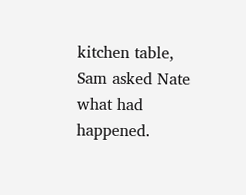kitchen table, Sam asked Nate what had happened.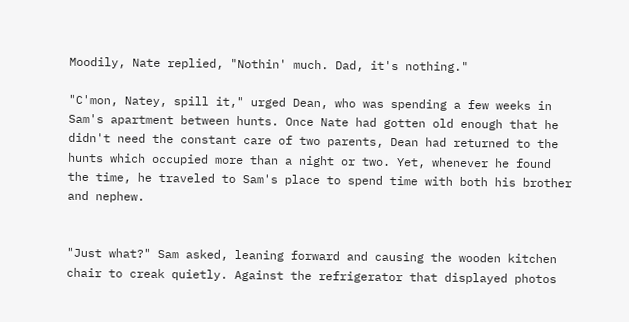Moodily, Nate replied, "Nothin' much. Dad, it's nothing."

"C'mon, Natey, spill it," urged Dean, who was spending a few weeks in Sam's apartment between hunts. Once Nate had gotten old enough that he didn't need the constant care of two parents, Dean had returned to the hunts which occupied more than a night or two. Yet, whenever he found the time, he traveled to Sam's place to spend time with both his brother and nephew.


"Just what?" Sam asked, leaning forward and causing the wooden kitchen chair to creak quietly. Against the refrigerator that displayed photos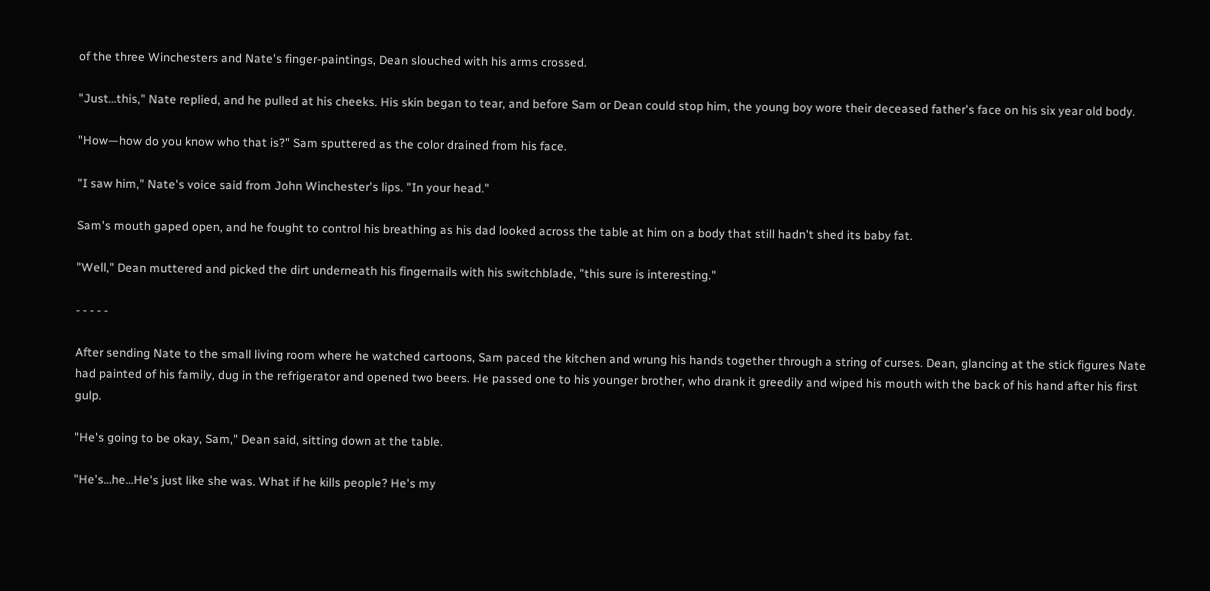of the three Winchesters and Nate's finger-paintings, Dean slouched with his arms crossed.

"Just…this," Nate replied, and he pulled at his cheeks. His skin began to tear, and before Sam or Dean could stop him, the young boy wore their deceased father's face on his six year old body.

"How—how do you know who that is?" Sam sputtered as the color drained from his face.

"I saw him," Nate's voice said from John Winchester's lips. "In your head."

Sam's mouth gaped open, and he fought to control his breathing as his dad looked across the table at him on a body that still hadn't shed its baby fat.

"Well," Dean muttered and picked the dirt underneath his fingernails with his switchblade, "this sure is interesting."

- - - - -

After sending Nate to the small living room where he watched cartoons, Sam paced the kitchen and wrung his hands together through a string of curses. Dean, glancing at the stick figures Nate had painted of his family, dug in the refrigerator and opened two beers. He passed one to his younger brother, who drank it greedily and wiped his mouth with the back of his hand after his first gulp.

"He's going to be okay, Sam," Dean said, sitting down at the table.

"He's…he…He's just like she was. What if he kills people? He's my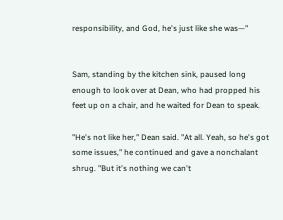responsibility, and God, he's just like she was—"


Sam, standing by the kitchen sink, paused long enough to look over at Dean, who had propped his feet up on a chair, and he waited for Dean to speak.

"He's not like her," Dean said. "At all. Yeah, so he's got some issues," he continued and gave a nonchalant shrug. "But it's nothing we can't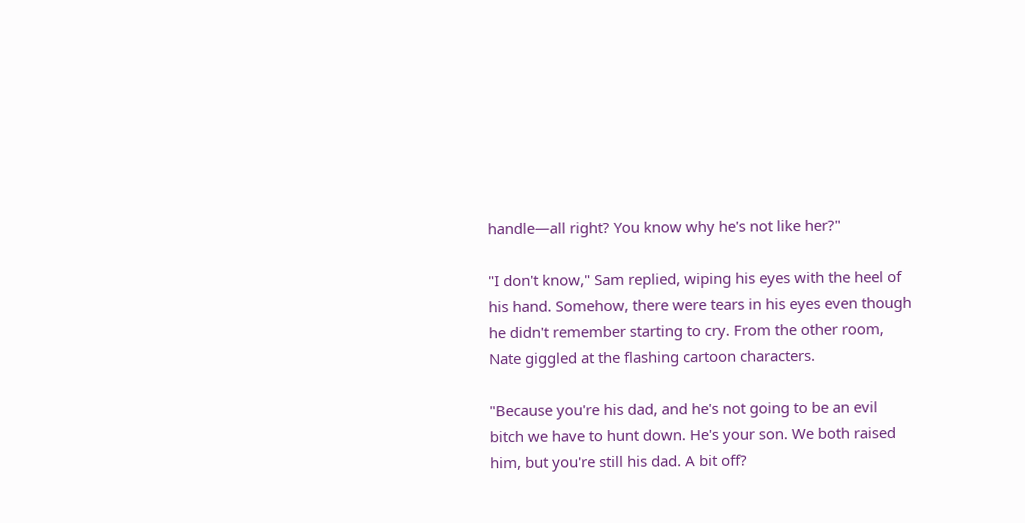handle—all right? You know why he's not like her?"

"I don't know," Sam replied, wiping his eyes with the heel of his hand. Somehow, there were tears in his eyes even though he didn't remember starting to cry. From the other room, Nate giggled at the flashing cartoon characters.

"Because you're his dad, and he's not going to be an evil bitch we have to hunt down. He's your son. We both raised him, but you're still his dad. A bit off?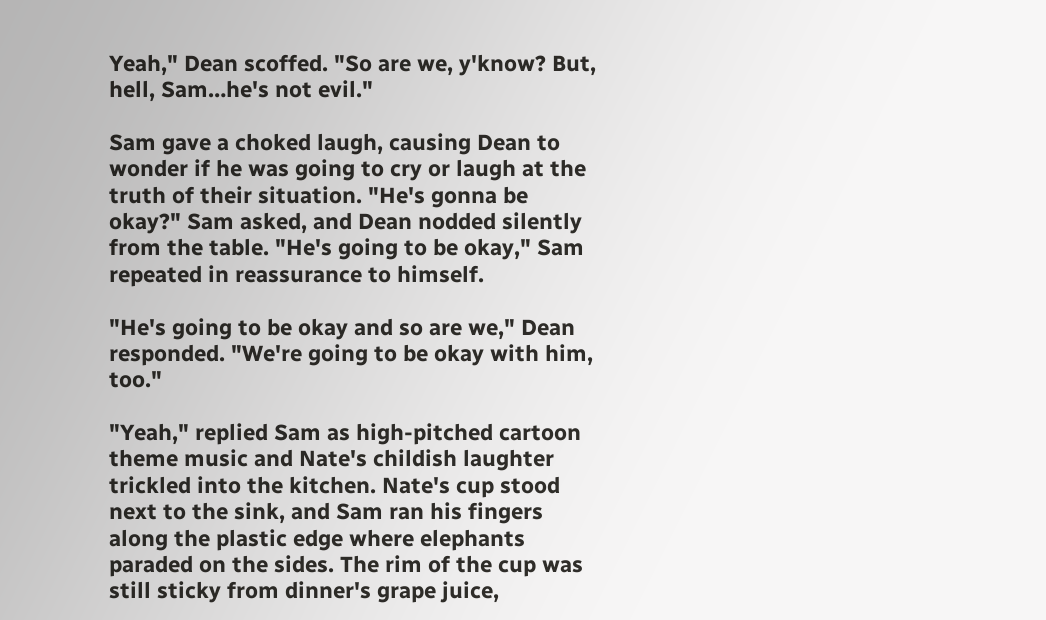Yeah," Dean scoffed. "So are we, y'know? But, hell, Sam…he's not evil."

Sam gave a choked laugh, causing Dean to wonder if he was going to cry or laugh at the truth of their situation. "He's gonna be okay?" Sam asked, and Dean nodded silently from the table. "He's going to be okay," Sam repeated in reassurance to himself.

"He's going to be okay and so are we," Dean responded. "We're going to be okay with him, too."

"Yeah," replied Sam as high-pitched cartoon theme music and Nate's childish laughter trickled into the kitchen. Nate's cup stood next to the sink, and Sam ran his fingers along the plastic edge where elephants paraded on the sides. The rim of the cup was still sticky from dinner's grape juice,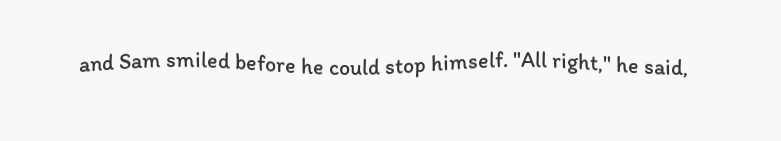and Sam smiled before he could stop himself. "All right," he said,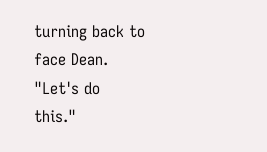turning back to face Dean. "Let's do this."